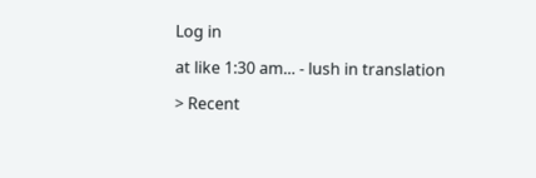Log in

at like 1:30 am... - lush in translation

> Recent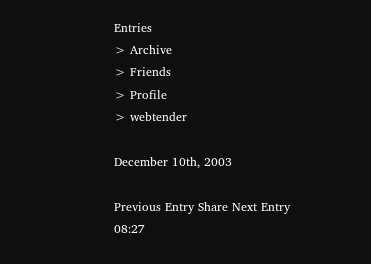Entries
> Archive
> Friends
> Profile
> webtender

December 10th, 2003

Previous Entry Share Next Entry
08:27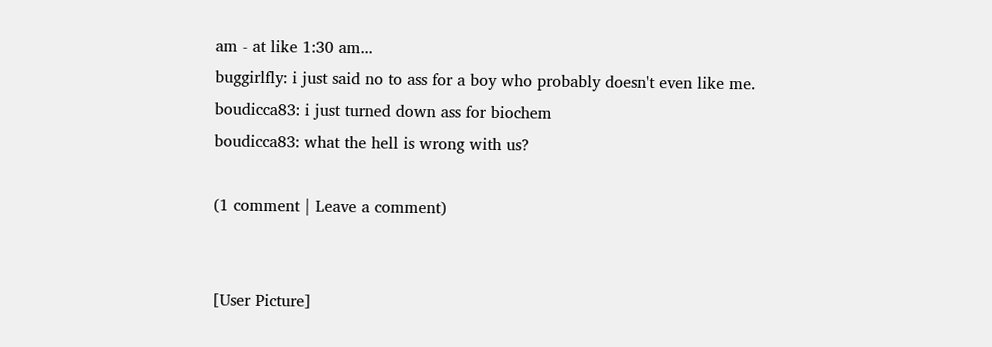am - at like 1:30 am...
buggirlfly: i just said no to ass for a boy who probably doesn't even like me.
boudicca83: i just turned down ass for biochem
boudicca83: what the hell is wrong with us?

(1 comment | Leave a comment)


[User Picture]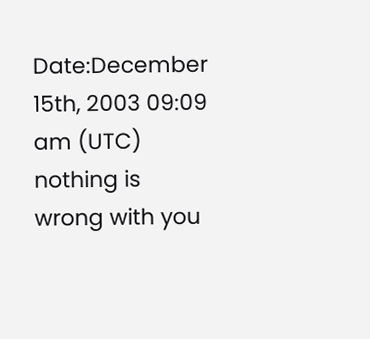Date:December 15th, 2003 09:09 am (UTC)
nothing is wrong with you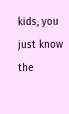kids, you just know the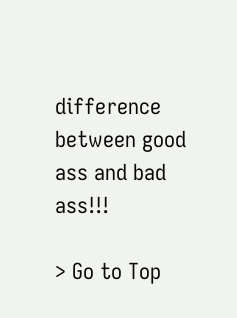difference between good ass and bad ass!!!

> Go to Top